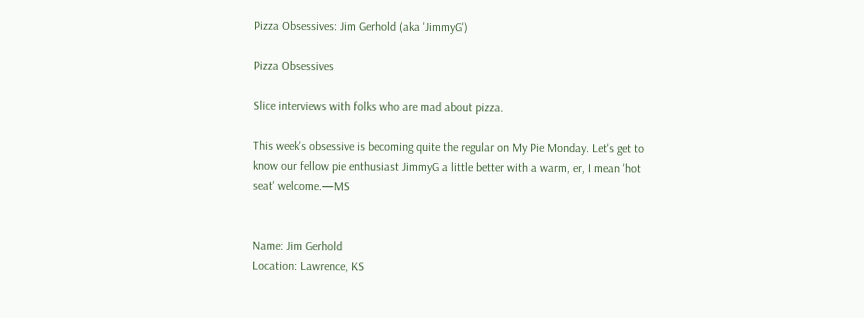Pizza Obsessives: Jim Gerhold (aka 'JimmyG')

Pizza Obsessives

Slice interviews with folks who are mad about pizza.

This week's obsessive is becoming quite the regular on My Pie Monday. Let's get to know our fellow pie enthusiast JimmyG a little better with a warm, er, I mean 'hot seat' welcome.—MS


Name: Jim Gerhold
Location: Lawrence, KS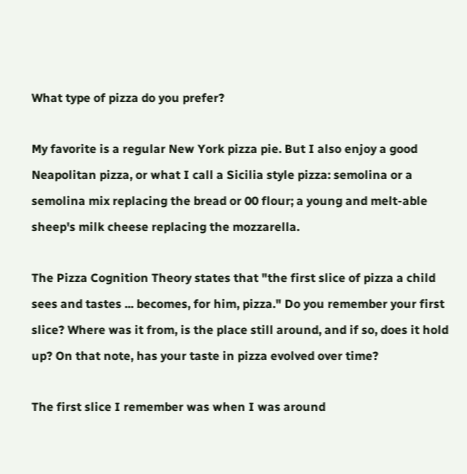What type of pizza do you prefer?

My favorite is a regular New York pizza pie. But I also enjoy a good Neapolitan pizza, or what I call a Sicilia style pizza: semolina or a semolina mix replacing the bread or 00 flour; a young and melt-able sheep's milk cheese replacing the mozzarella.

The Pizza Cognition Theory states that "the first slice of pizza a child sees and tastes ... becomes, for him, pizza." Do you remember your first slice? Where was it from, is the place still around, and if so, does it hold up? On that note, has your taste in pizza evolved over time?

The first slice I remember was when I was around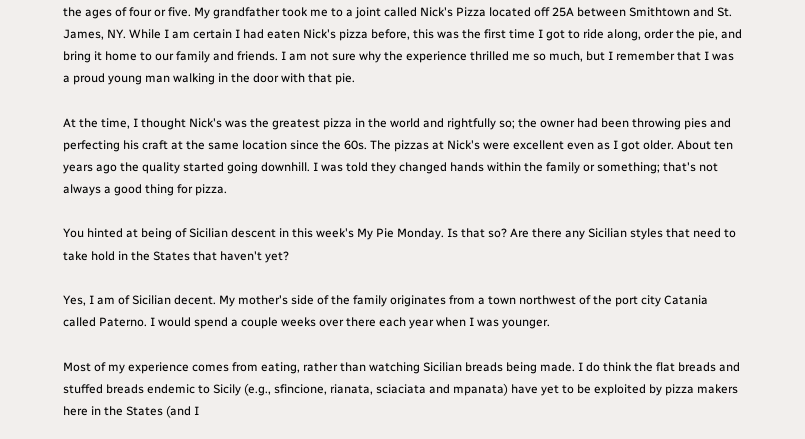the ages of four or five. My grandfather took me to a joint called Nick's Pizza located off 25A between Smithtown and St. James, NY. While I am certain I had eaten Nick's pizza before, this was the first time I got to ride along, order the pie, and bring it home to our family and friends. I am not sure why the experience thrilled me so much, but I remember that I was a proud young man walking in the door with that pie.

At the time, I thought Nick's was the greatest pizza in the world and rightfully so; the owner had been throwing pies and perfecting his craft at the same location since the 60s. The pizzas at Nick's were excellent even as I got older. About ten years ago the quality started going downhill. I was told they changed hands within the family or something; that's not always a good thing for pizza.

You hinted at being of Sicilian descent in this week's My Pie Monday. Is that so? Are there any Sicilian styles that need to take hold in the States that haven't yet?

Yes, I am of Sicilian decent. My mother's side of the family originates from a town northwest of the port city Catania called Paterno. I would spend a couple weeks over there each year when I was younger.

Most of my experience comes from eating, rather than watching Sicilian breads being made. I do think the flat breads and stuffed breads endemic to Sicily (e.g., sfincione, rianata, sciaciata and mpanata) have yet to be exploited by pizza makers here in the States (and I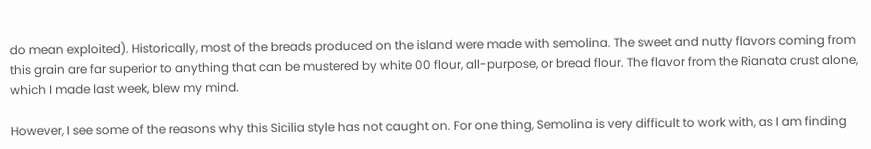do mean exploited). Historically, most of the breads produced on the island were made with semolina. The sweet and nutty flavors coming from this grain are far superior to anything that can be mustered by white 00 flour, all-purpose, or bread flour. The flavor from the Rianata crust alone, which I made last week, blew my mind.

However, I see some of the reasons why this Sicilia style has not caught on. For one thing, Semolina is very difficult to work with, as I am finding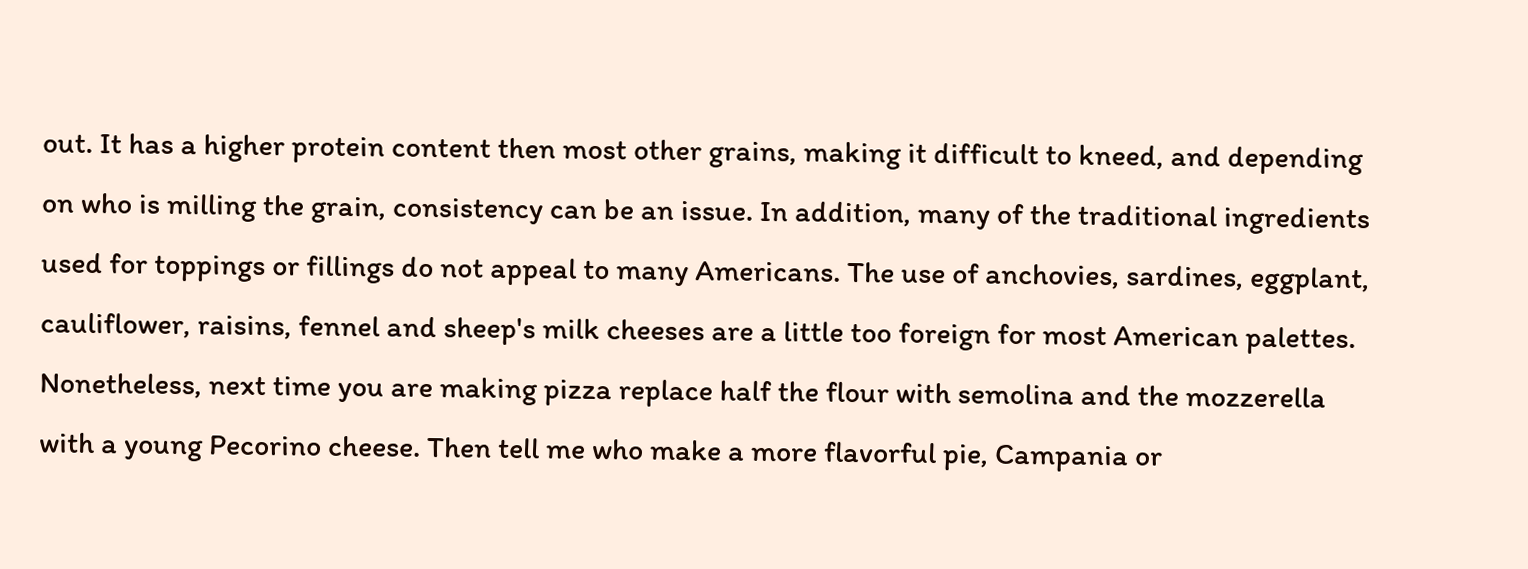out. It has a higher protein content then most other grains, making it difficult to kneed, and depending on who is milling the grain, consistency can be an issue. In addition, many of the traditional ingredients used for toppings or fillings do not appeal to many Americans. The use of anchovies, sardines, eggplant, cauliflower, raisins, fennel and sheep's milk cheeses are a little too foreign for most American palettes. Nonetheless, next time you are making pizza replace half the flour with semolina and the mozzerella with a young Pecorino cheese. Then tell me who make a more flavorful pie, Campania or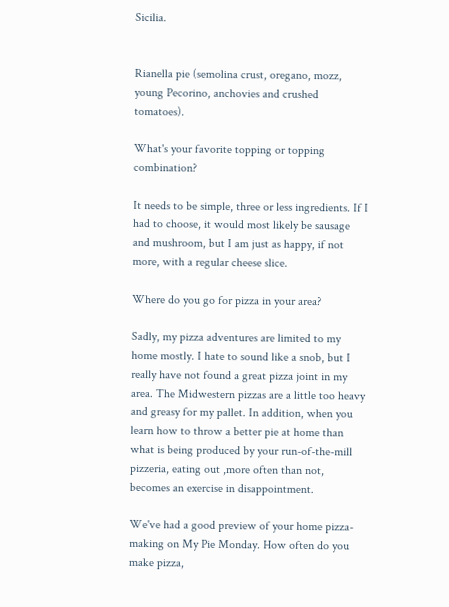Sicilia.


Rianella pie (semolina crust, oregano, mozz, young Pecorino, anchovies and crushed tomatoes).

What's your favorite topping or topping combination?

It needs to be simple, three or less ingredients. If I had to choose, it would most likely be sausage and mushroom, but I am just as happy, if not more, with a regular cheese slice.

Where do you go for pizza in your area?

Sadly, my pizza adventures are limited to my home mostly. I hate to sound like a snob, but I really have not found a great pizza joint in my area. The Midwestern pizzas are a little too heavy and greasy for my pallet. In addition, when you learn how to throw a better pie at home than what is being produced by your run-of-the-mill pizzeria, eating out ,more often than not, becomes an exercise in disappointment.

We've had a good preview of your home pizza-making on My Pie Monday. How often do you make pizza,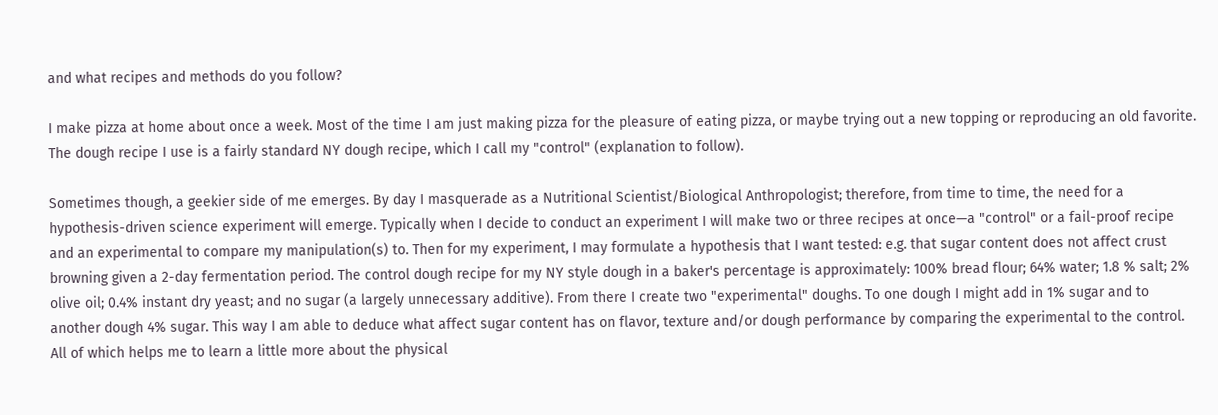and what recipes and methods do you follow?

I make pizza at home about once a week. Most of the time I am just making pizza for the pleasure of eating pizza, or maybe trying out a new topping or reproducing an old favorite. The dough recipe I use is a fairly standard NY dough recipe, which I call my "control" (explanation to follow).

Sometimes though, a geekier side of me emerges. By day I masquerade as a Nutritional Scientist/Biological Anthropologist; therefore, from time to time, the need for a hypothesis-driven science experiment will emerge. Typically when I decide to conduct an experiment I will make two or three recipes at once—a "control" or a fail-proof recipe and an experimental to compare my manipulation(s) to. Then for my experiment, I may formulate a hypothesis that I want tested: e.g. that sugar content does not affect crust browning given a 2-day fermentation period. The control dough recipe for my NY style dough in a baker's percentage is approximately: 100% bread flour; 64% water; 1.8 % salt; 2% olive oil; 0.4% instant dry yeast; and no sugar (a largely unnecessary additive). From there I create two "experimental" doughs. To one dough I might add in 1% sugar and to another dough 4% sugar. This way I am able to deduce what affect sugar content has on flavor, texture and/or dough performance by comparing the experimental to the control. All of which helps me to learn a little more about the physical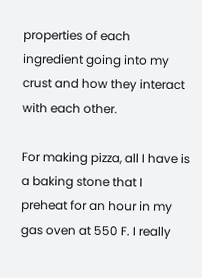properties of each ingredient going into my crust and how they interact with each other.

For making pizza, all I have is a baking stone that I preheat for an hour in my gas oven at 550 F. I really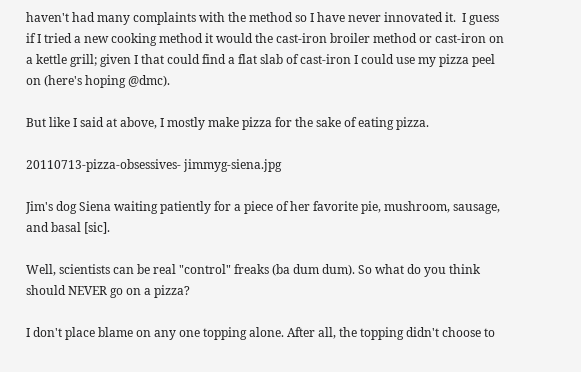haven't had many complaints with the method so I have never innovated it.  I guess if I tried a new cooking method it would the cast-iron broiler method or cast-iron on a kettle grill; given I that could find a flat slab of cast-iron I could use my pizza peel on (here's hoping @dmc).

But like I said at above, I mostly make pizza for the sake of eating pizza.

20110713-pizza-obsessives- jimmyg-siena.jpg

Jim's dog Siena waiting patiently for a piece of her favorite pie, mushroom, sausage, and basal [sic].

Well, scientists can be real "control" freaks (ba dum dum). So what do you think should NEVER go on a pizza?

I don't place blame on any one topping alone. After all, the topping didn't choose to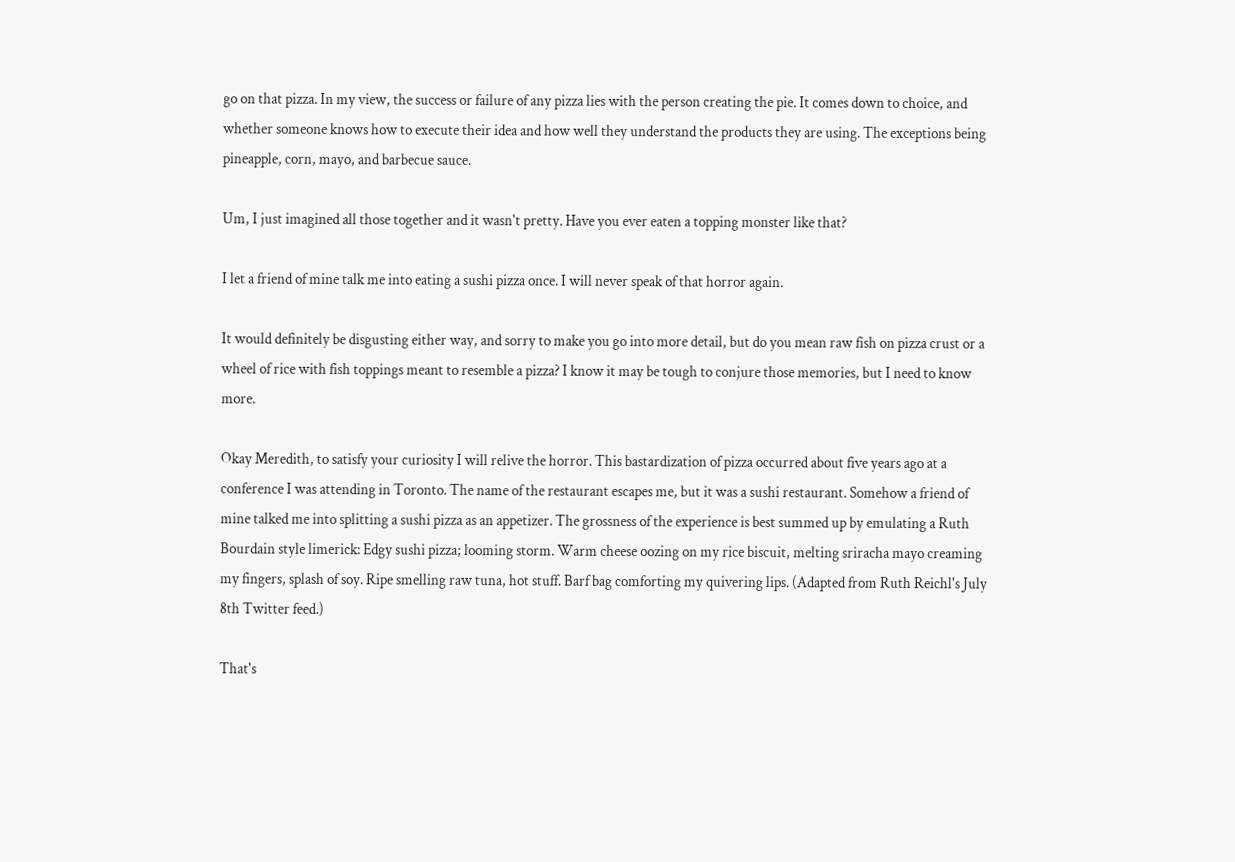go on that pizza. In my view, the success or failure of any pizza lies with the person creating the pie. It comes down to choice, and whether someone knows how to execute their idea and how well they understand the products they are using. The exceptions being pineapple, corn, mayo, and barbecue sauce.

Um, I just imagined all those together and it wasn't pretty. Have you ever eaten a topping monster like that?

I let a friend of mine talk me into eating a sushi pizza once. I will never speak of that horror again.

It would definitely be disgusting either way, and sorry to make you go into more detail, but do you mean raw fish on pizza crust or a wheel of rice with fish toppings meant to resemble a pizza? I know it may be tough to conjure those memories, but I need to know more.

Okay Meredith, to satisfy your curiosity I will relive the horror. This bastardization of pizza occurred about five years ago at a conference I was attending in Toronto. The name of the restaurant escapes me, but it was a sushi restaurant. Somehow a friend of mine talked me into splitting a sushi pizza as an appetizer. The grossness of the experience is best summed up by emulating a Ruth Bourdain style limerick: Edgy sushi pizza; looming storm. Warm cheese oozing on my rice biscuit, melting sriracha mayo creaming my fingers, splash of soy. Ripe smelling raw tuna, hot stuff. Barf bag comforting my quivering lips. (Adapted from Ruth Reichl's July 8th Twitter feed.)

That's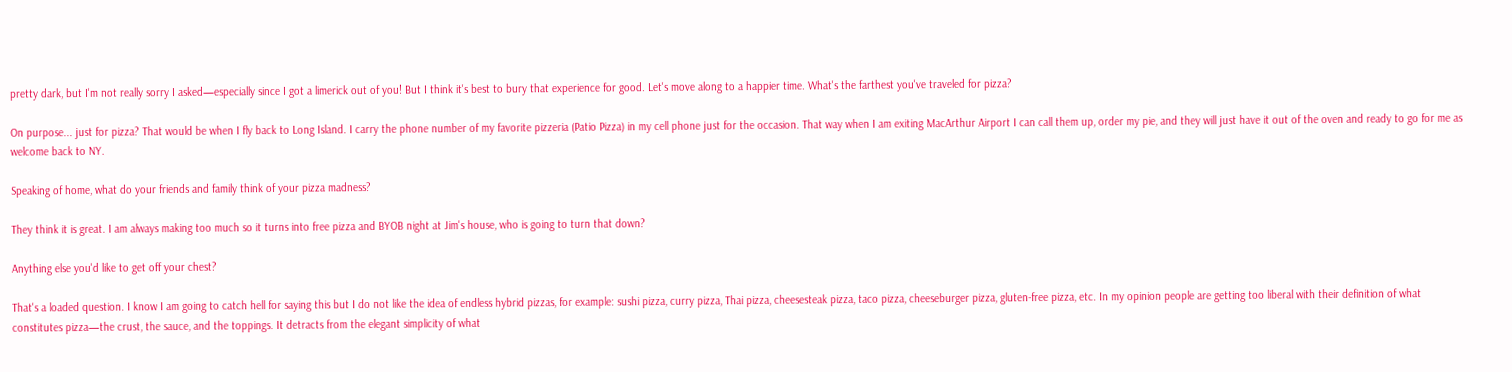pretty dark, but I'm not really sorry I asked—especially since I got a limerick out of you! But I think it's best to bury that experience for good. Let's move along to a happier time. What's the farthest you've traveled for pizza?

On purpose... just for pizza? That would be when I fly back to Long Island. I carry the phone number of my favorite pizzeria (Patio Pizza) in my cell phone just for the occasion. That way when I am exiting MacArthur Airport I can call them up, order my pie, and they will just have it out of the oven and ready to go for me as welcome back to NY.

Speaking of home, what do your friends and family think of your pizza madness?

They think it is great. I am always making too much so it turns into free pizza and BYOB night at Jim's house, who is going to turn that down?

Anything else you'd like to get off your chest?

That's a loaded question. I know I am going to catch hell for saying this but I do not like the idea of endless hybrid pizzas, for example: sushi pizza, curry pizza, Thai pizza, cheesesteak pizza, taco pizza, cheeseburger pizza, gluten-free pizza, etc. In my opinion people are getting too liberal with their definition of what constitutes pizza—the crust, the sauce, and the toppings. It detracts from the elegant simplicity of what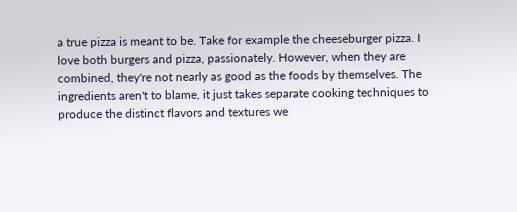a true pizza is meant to be. Take for example the cheeseburger pizza. I love both burgers and pizza, passionately. However, when they are combined, they're not nearly as good as the foods by themselves. The ingredients aren't to blame, it just takes separate cooking techniques to produce the distinct flavors and textures we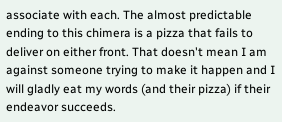associate with each. The almost predictable ending to this chimera is a pizza that fails to deliver on either front. That doesn't mean I am against someone trying to make it happen and I will gladly eat my words (and their pizza) if their endeavor succeeds.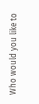Who would you like to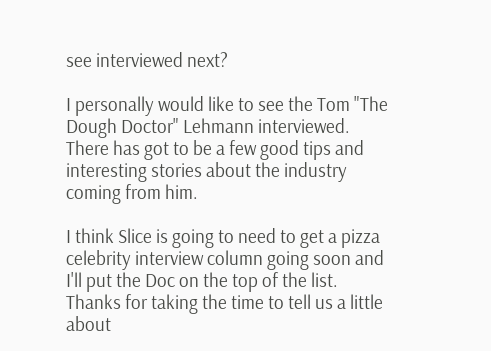see interviewed next?

I personally would like to see the Tom "The Dough Doctor" Lehmann interviewed. There has got to be a few good tips and interesting stories about the industry coming from him.

I think Slice is going to need to get a pizza celebrity interview column going soon and I'll put the Doc on the top of the list. Thanks for taking the time to tell us a little about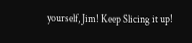yourself, Jim! Keep Slicing it up!